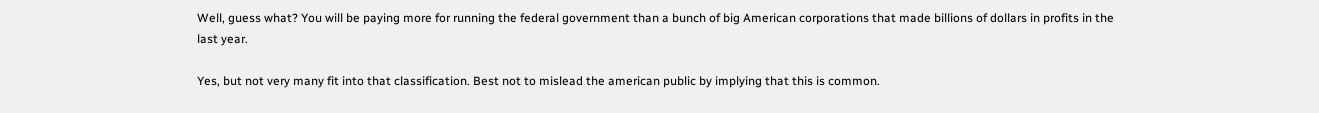Well, guess what? You will be paying more for running the federal government than a bunch of big American corporations that made billions of dollars in profits in the last year.

Yes, but not very many fit into that classification. Best not to mislead the american public by implying that this is common.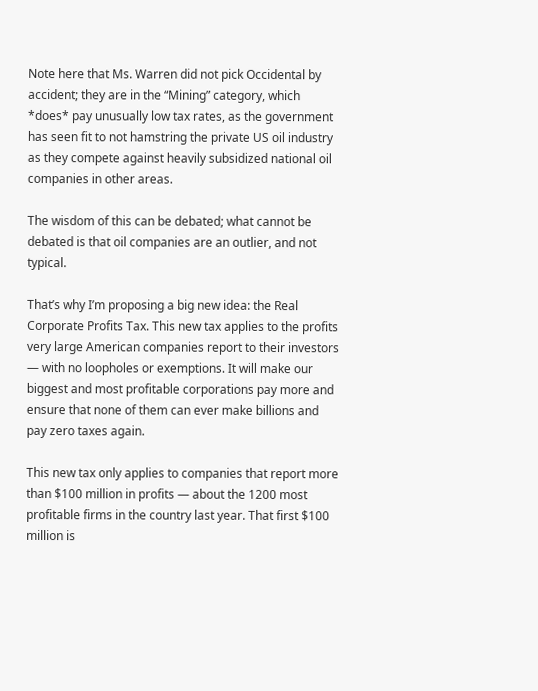Note here that Ms. Warren did not pick Occidental by accident; they are in the “Mining” category, which *does* pay unusually low tax rates, as the government has seen fit to not hamstring the private US oil industry as they compete against heavily subsidized national oil companies in other areas.

The wisdom of this can be debated; what cannot be debated is that oil companies are an outlier, and not typical.

That’s why I’m proposing a big new idea: the Real Corporate Profits Tax. This new tax applies to the profits very large American companies report to their investors — with no loopholes or exemptions. It will make our biggest and most profitable corporations pay more and ensure that none of them can ever make billions and pay zero taxes again.

This new tax only applies to companies that report more than $100 million in profits — about the 1200 most profitable firms in the country last year. That first $100 million is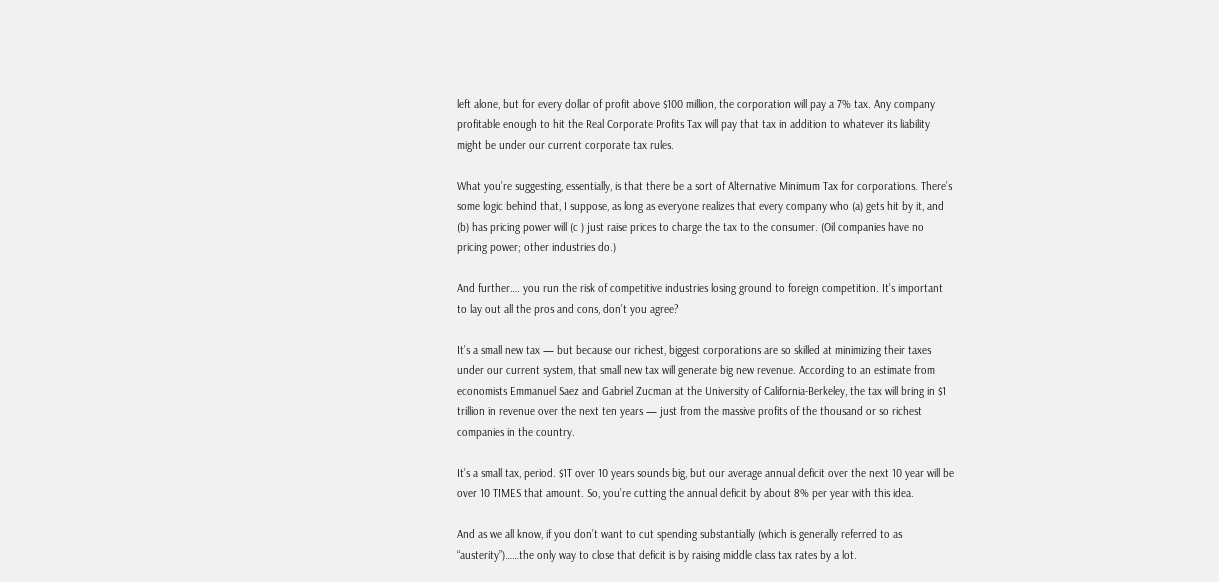left alone, but for every dollar of profit above $100 million, the corporation will pay a 7% tax. Any company profitable enough to hit the Real Corporate Profits Tax will pay that tax in addition to whatever its liability might be under our current corporate tax rules.

What you’re suggesting, essentially, is that there be a sort of Alternative Minimum Tax for corporations. There’s some logic behind that, I suppose, as long as everyone realizes that every company who (a) gets hit by it, and (b) has pricing power will (c ) just raise prices to charge the tax to the consumer. (Oil companies have no pricing power; other industries do.)

And further…. you run the risk of competitive industries losing ground to foreign competition. It’s important to lay out all the pros and cons, don’t you agree?

It’s a small new tax — but because our richest, biggest corporations are so skilled at minimizing their taxes under our current system, that small new tax will generate big new revenue. According to an estimate from economists Emmanuel Saez and Gabriel Zucman at the University of California-Berkeley, the tax will bring in $1 trillion in revenue over the next ten years — just from the massive profits of the thousand or so richest companies in the country.

It’s a small tax, period. $1T over 10 years sounds big, but our average annual deficit over the next 10 year will be over 10 TIMES that amount. So, you’re cutting the annual deficit by about 8% per year with this idea.

And as we all know, if you don’t want to cut spending substantially (which is generally referred to as “austerity”)……the only way to close that deficit is by raising middle class tax rates by a lot.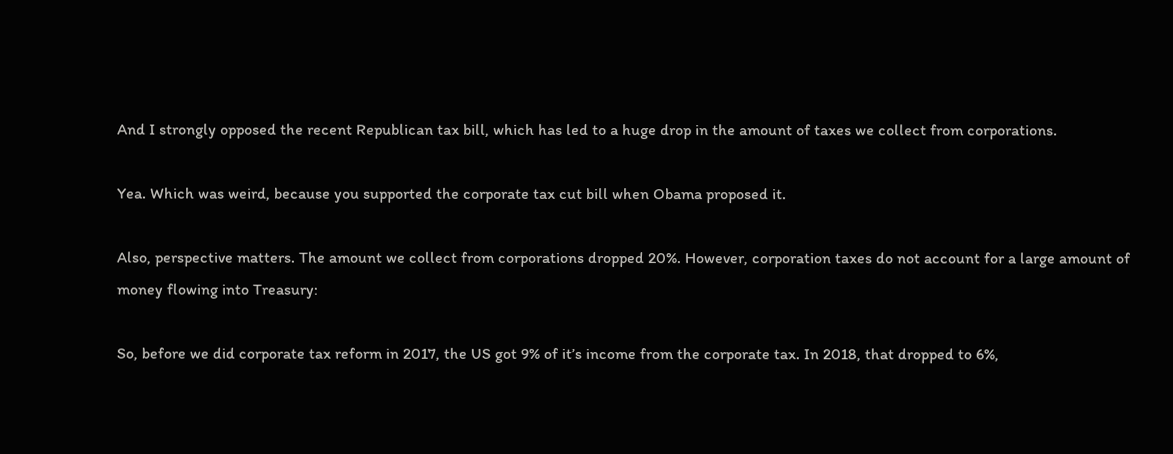And I strongly opposed the recent Republican tax bill, which has led to a huge drop in the amount of taxes we collect from corporations.

Yea. Which was weird, because you supported the corporate tax cut bill when Obama proposed it.

Also, perspective matters. The amount we collect from corporations dropped 20%. However, corporation taxes do not account for a large amount of money flowing into Treasury:

So, before we did corporate tax reform in 2017, the US got 9% of it’s income from the corporate tax. In 2018, that dropped to 6%,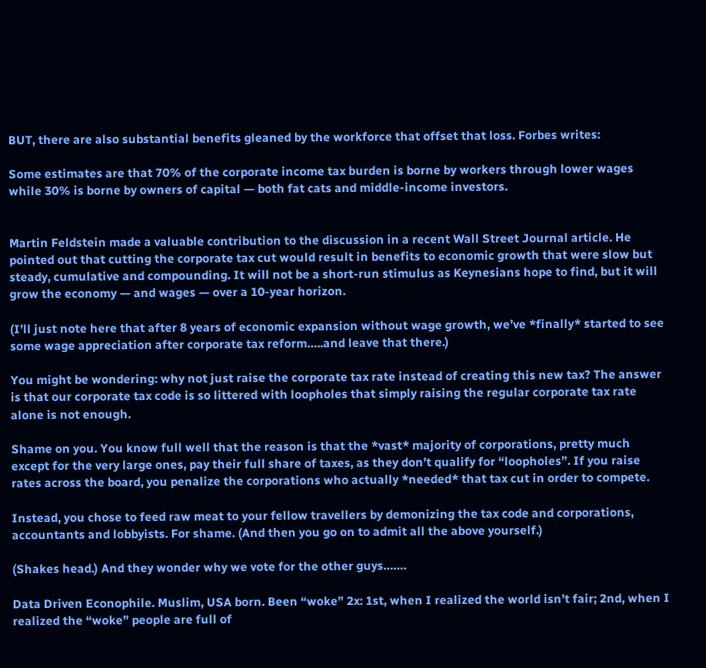BUT, there are also substantial benefits gleaned by the workforce that offset that loss. Forbes writes:

Some estimates are that 70% of the corporate income tax burden is borne by workers through lower wages while 30% is borne by owners of capital — both fat cats and middle-income investors.


Martin Feldstein made a valuable contribution to the discussion in a recent Wall Street Journal article. He pointed out that cutting the corporate tax cut would result in benefits to economic growth that were slow but steady, cumulative and compounding. It will not be a short-run stimulus as Keynesians hope to find, but it will grow the economy — and wages — over a 10-year horizon.

(I’ll just note here that after 8 years of economic expansion without wage growth, we’ve *finally* started to see some wage appreciation after corporate tax reform…..and leave that there.)

You might be wondering: why not just raise the corporate tax rate instead of creating this new tax? The answer is that our corporate tax code is so littered with loopholes that simply raising the regular corporate tax rate alone is not enough.

Shame on you. You know full well that the reason is that the *vast* majority of corporations, pretty much except for the very large ones, pay their full share of taxes, as they don’t qualify for “loopholes”. If you raise rates across the board, you penalize the corporations who actually *needed* that tax cut in order to compete.

Instead, you chose to feed raw meat to your fellow travellers by demonizing the tax code and corporations, accountants and lobbyists. For shame. (And then you go on to admit all the above yourself.)

(Shakes head.) And they wonder why we vote for the other guys…….

Data Driven Econophile. Muslim, USA born. Been “woke” 2x: 1st, when I realized the world isn’t fair; 2nd, when I realized the “woke” people are full of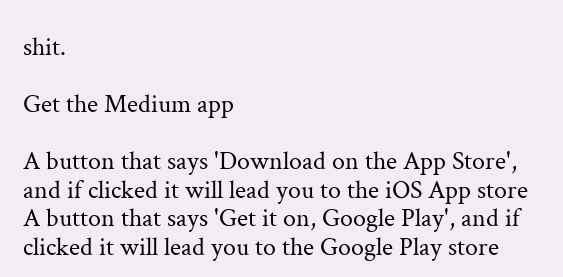shit.

Get the Medium app

A button that says 'Download on the App Store', and if clicked it will lead you to the iOS App store
A button that says 'Get it on, Google Play', and if clicked it will lead you to the Google Play store